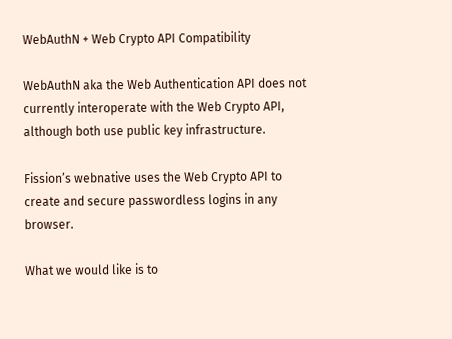WebAuthN + Web Crypto API Compatibility

WebAuthN aka the Web Authentication API does not currently interoperate with the Web Crypto API, although both use public key infrastructure.

Fission’s webnative uses the Web Crypto API to create and secure passwordless logins in any browser.

What we would like is to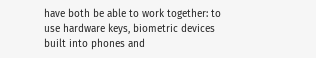have both be able to work together: to use hardware keys, biometric devices built into phones and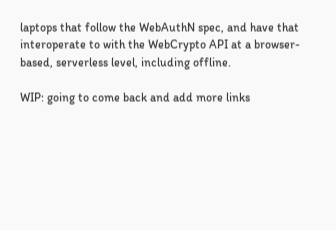laptops that follow the WebAuthN spec, and have that interoperate to with the WebCrypto API at a browser-based, serverless level, including offline.

WIP: going to come back and add more links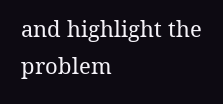and highlight the problem